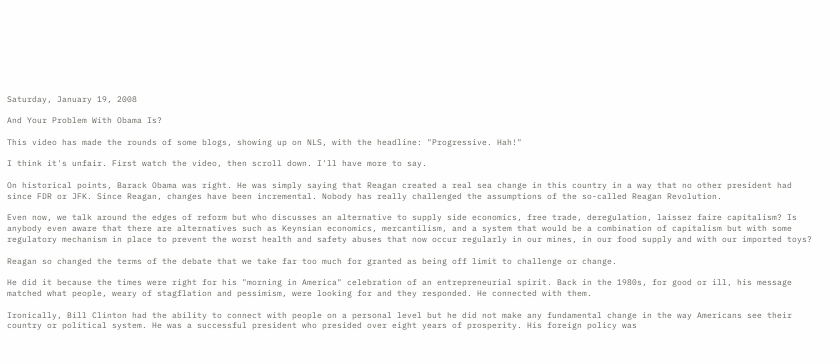Saturday, January 19, 2008

And Your Problem With Obama Is?

This video has made the rounds of some blogs, showing up on NLS, with the headline: "Progressive. Hah!"

I think it's unfair. First watch the video, then scroll down. I'll have more to say.

On historical points, Barack Obama was right. He was simply saying that Reagan created a real sea change in this country in a way that no other president had since FDR or JFK. Since Reagan, changes have been incremental. Nobody has really challenged the assumptions of the so-called Reagan Revolution.

Even now, we talk around the edges of reform but who discusses an alternative to supply side economics, free trade, deregulation, laissez faire capitalism? Is anybody even aware that there are alternatives such as Keynsian economics, mercantilism, and a system that would be a combination of capitalism but with some regulatory mechanism in place to prevent the worst health and safety abuses that now occur regularly in our mines, in our food supply and with our imported toys?

Reagan so changed the terms of the debate that we take far too much for granted as being off limit to challenge or change.

He did it because the times were right for his "morning in America" celebration of an entrepreneurial spirit. Back in the 1980s, for good or ill, his message matched what people, weary of stagflation and pessimism, were looking for and they responded. He connected with them.

Ironically, Bill Clinton had the ability to connect with people on a personal level but he did not make any fundamental change in the way Americans see their country or political system. He was a successful president who presided over eight years of prosperity. His foreign policy was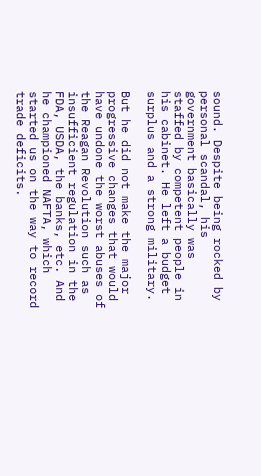sound. Despite being rocked by personal scandal, his government basically was staffed by competent people in his cabinet. He left a budget surplus and a strong military.

But he did not make the major progressive changes that would have undone the worst abuses of the Reagan Revolution such as insufficient regulation in the FDA, USDA, the banks, etc. And he championed NAFTA, which started us on the way to record trade deficits.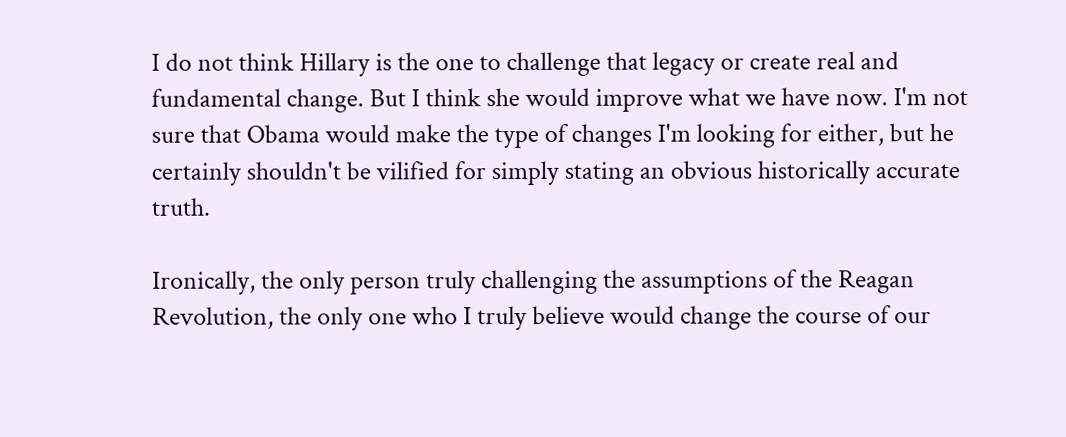I do not think Hillary is the one to challenge that legacy or create real and fundamental change. But I think she would improve what we have now. I'm not sure that Obama would make the type of changes I'm looking for either, but he certainly shouldn't be vilified for simply stating an obvious historically accurate truth.

Ironically, the only person truly challenging the assumptions of the Reagan Revolution, the only one who I truly believe would change the course of our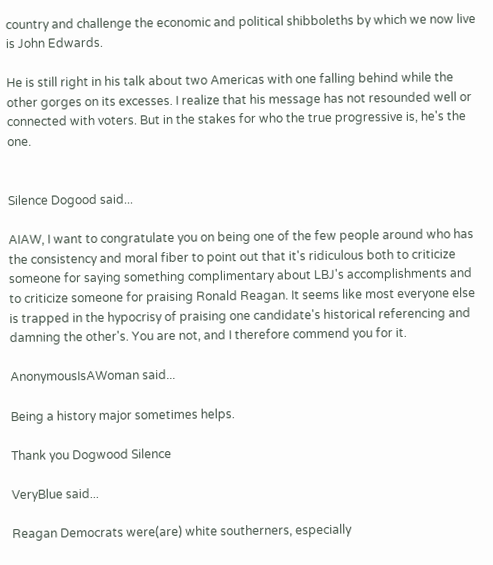country and challenge the economic and political shibboleths by which we now live is John Edwards.

He is still right in his talk about two Americas with one falling behind while the other gorges on its excesses. I realize that his message has not resounded well or connected with voters. But in the stakes for who the true progressive is, he's the one.


Silence Dogood said...

AIAW, I want to congratulate you on being one of the few people around who has the consistency and moral fiber to point out that it's ridiculous both to criticize someone for saying something complimentary about LBJ's accomplishments and to criticize someone for praising Ronald Reagan. It seems like most everyone else is trapped in the hypocrisy of praising one candidate's historical referencing and damning the other's. You are not, and I therefore commend you for it.

AnonymousIsAWoman said...

Being a history major sometimes helps.

Thank you Dogwood Silence

VeryBlue said...

Reagan Democrats were(are) white southerners, especially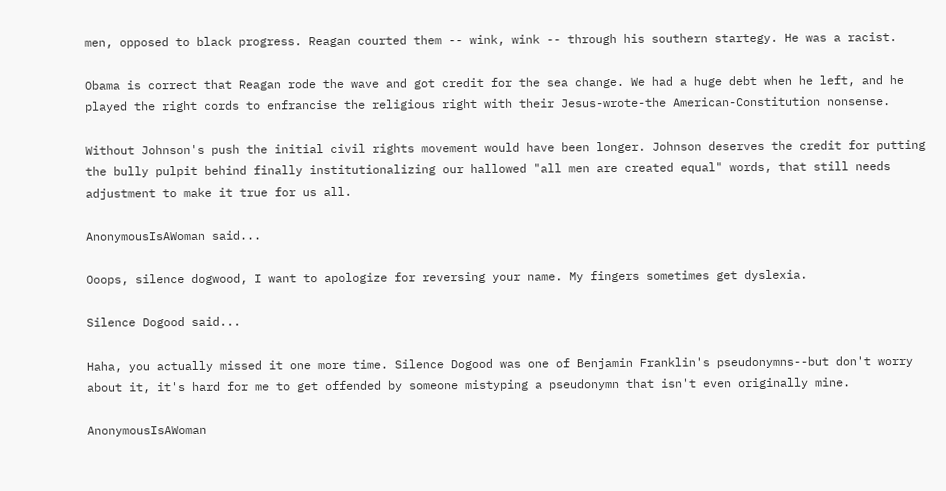men, opposed to black progress. Reagan courted them -- wink, wink -- through his southern startegy. He was a racist.

Obama is correct that Reagan rode the wave and got credit for the sea change. We had a huge debt when he left, and he played the right cords to enfrancise the religious right with their Jesus-wrote-the American-Constitution nonsense.

Without Johnson's push the initial civil rights movement would have been longer. Johnson deserves the credit for putting the bully pulpit behind finally institutionalizing our hallowed "all men are created equal" words, that still needs adjustment to make it true for us all.

AnonymousIsAWoman said...

Ooops, silence dogwood, I want to apologize for reversing your name. My fingers sometimes get dyslexia.

Silence Dogood said...

Haha, you actually missed it one more time. Silence Dogood was one of Benjamin Franklin's pseudonymns--but don't worry about it, it's hard for me to get offended by someone mistyping a pseudonymn that isn't even originally mine.

AnonymousIsAWoman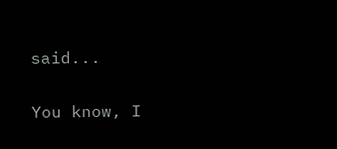said...

You know, I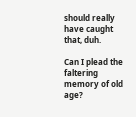should really have caught that, duh.

Can I plead the faltering memory of old age?